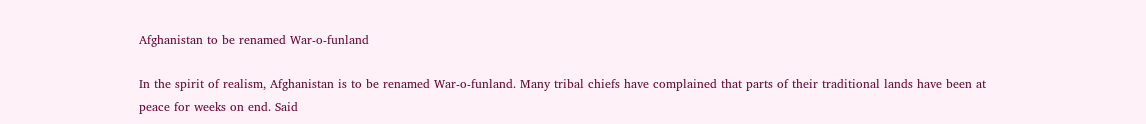Afghanistan to be renamed War-o-funland

In the spirit of realism, Afghanistan is to be renamed War-o-funland. Many tribal chiefs have complained that parts of their traditional lands have been at peace for weeks on end. Said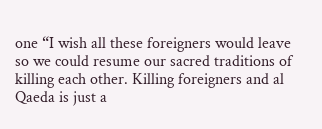one “I wish all these foreigners would leave so we could resume our sacred traditions of killing each other. Killing foreigners and al Qaeda is just a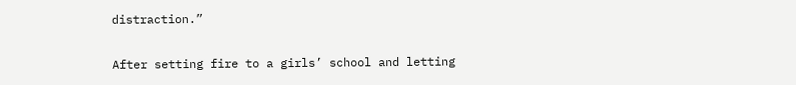distraction.”

After setting fire to a girls’ school and letting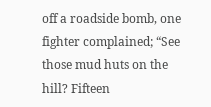off a roadside bomb, one fighter complained; “See those mud huts on the hill? Fifteen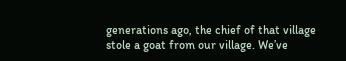generations ago, the chief of that village stole a goat from our village. We’ve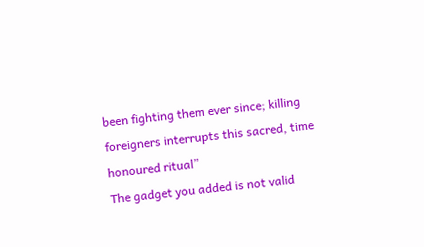been fighting them ever since; killing foreigners interrupts this sacred, time honoured ritual”
The gadget you added is not valid